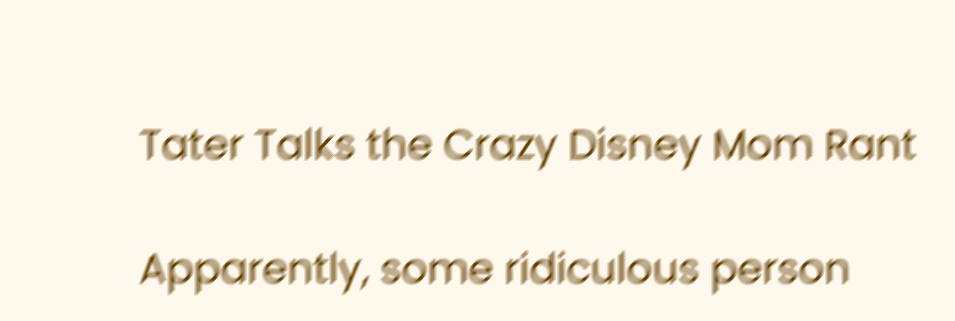Tater Talks the Crazy Disney Mom Rant

Apparently, some ridiculous person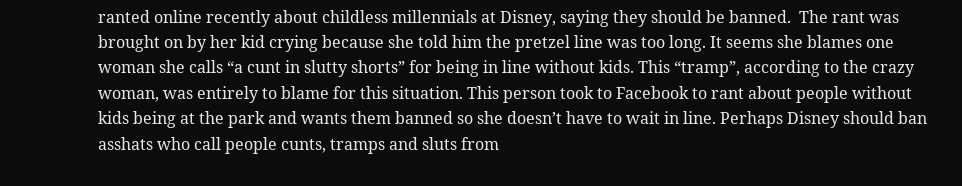ranted online recently about childless millennials at Disney, saying they should be banned.  The rant was brought on by her kid crying because she told him the pretzel line was too long. It seems she blames one woman she calls “a cunt in slutty shorts” for being in line without kids. This “tramp”, according to the crazy woman, was entirely to blame for this situation. This person took to Facebook to rant about people without kids being at the park and wants them banned so she doesn’t have to wait in line. Perhaps Disney should ban asshats who call people cunts, tramps and sluts from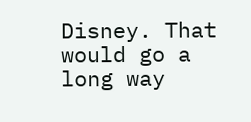Disney. That would go a long way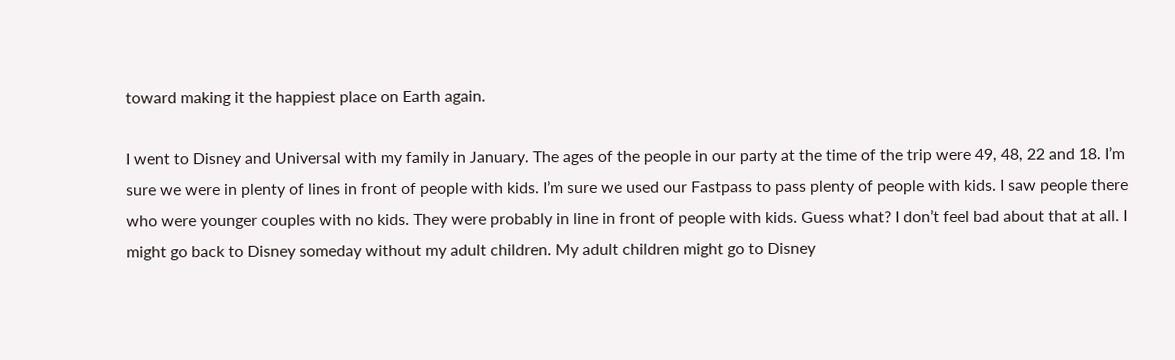toward making it the happiest place on Earth again.

I went to Disney and Universal with my family in January. The ages of the people in our party at the time of the trip were 49, 48, 22 and 18. I’m sure we were in plenty of lines in front of people with kids. I’m sure we used our Fastpass to pass plenty of people with kids. I saw people there who were younger couples with no kids. They were probably in line in front of people with kids. Guess what? I don’t feel bad about that at all. I might go back to Disney someday without my adult children. My adult children might go to Disney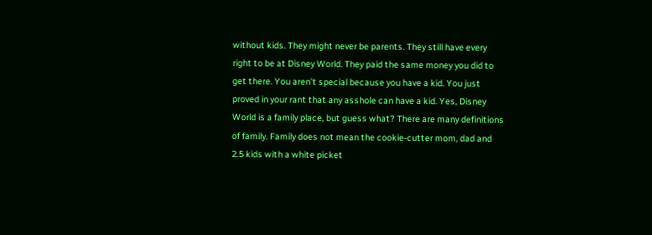without kids. They might never be parents. They still have every right to be at Disney World. They paid the same money you did to get there. You aren’t special because you have a kid. You just proved in your rant that any asshole can have a kid. Yes, Disney World is a family place, but guess what? There are many definitions of family. Family does not mean the cookie-cutter mom, dad and 2.5 kids with a white picket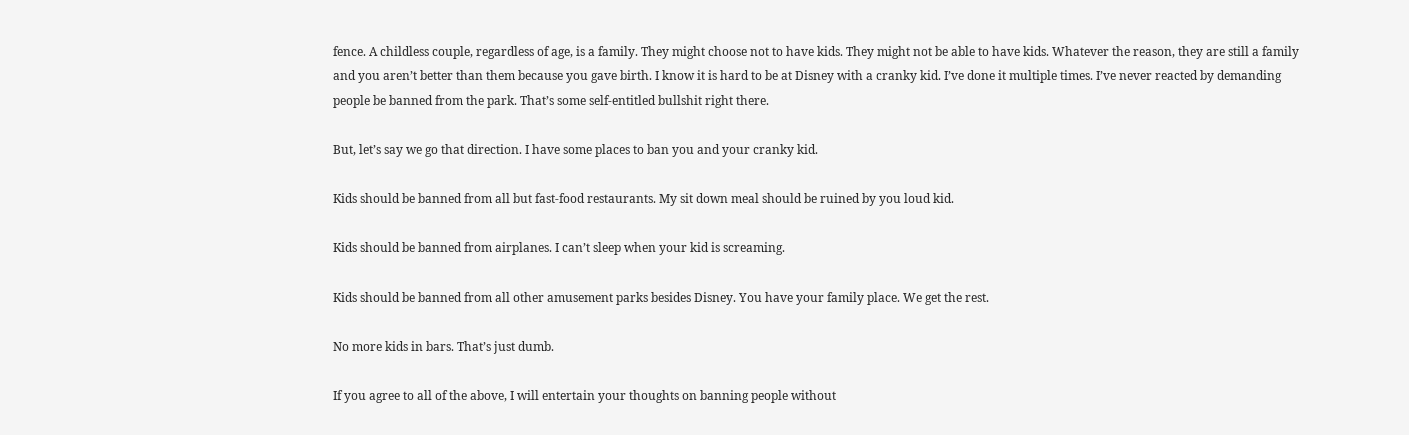fence. A childless couple, regardless of age, is a family. They might choose not to have kids. They might not be able to have kids. Whatever the reason, they are still a family and you aren’t better than them because you gave birth. I know it is hard to be at Disney with a cranky kid. I’ve done it multiple times. I’ve never reacted by demanding people be banned from the park. That’s some self-entitled bullshit right there.

But, let’s say we go that direction. I have some places to ban you and your cranky kid.

Kids should be banned from all but fast-food restaurants. My sit down meal should be ruined by you loud kid.

Kids should be banned from airplanes. I can’t sleep when your kid is screaming.

Kids should be banned from all other amusement parks besides Disney. You have your family place. We get the rest.

No more kids in bars. That’s just dumb.

If you agree to all of the above, I will entertain your thoughts on banning people without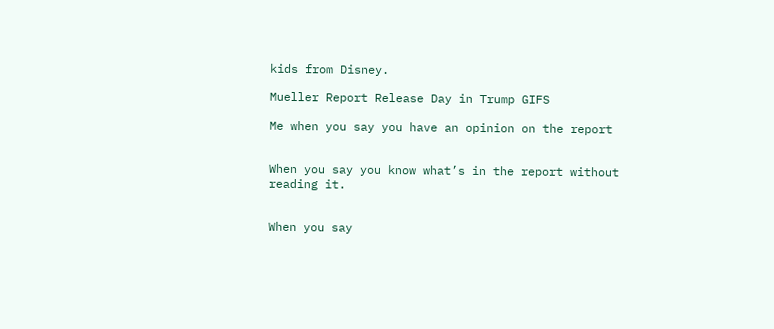kids from Disney.

Mueller Report Release Day in Trump GIFS

Me when you say you have an opinion on the report


When you say you know what’s in the report without reading it.


When you say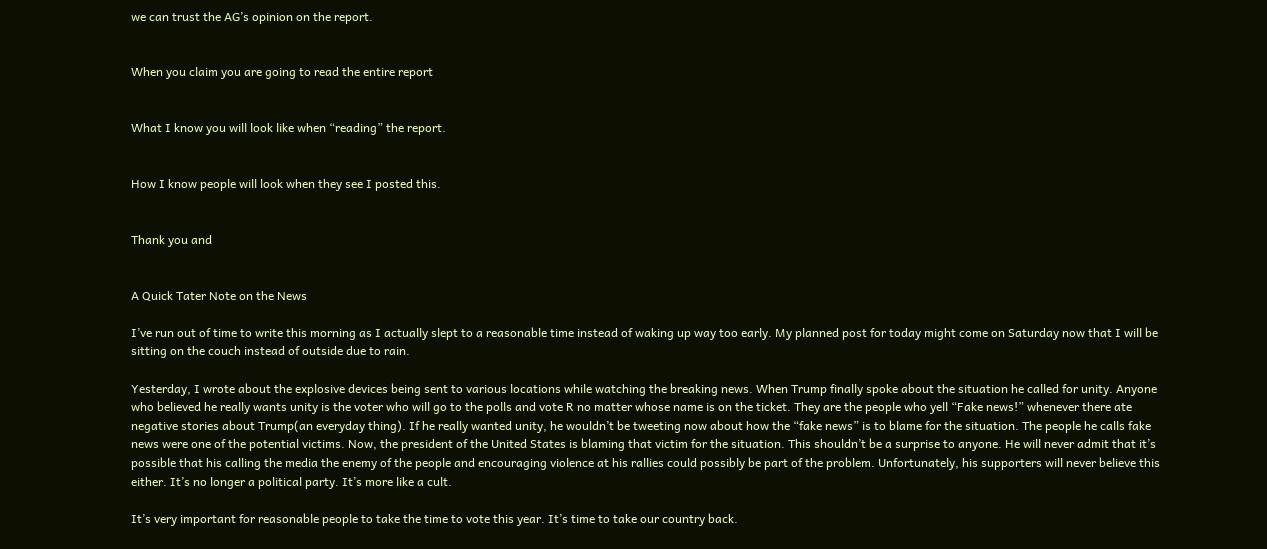we can trust the AG’s opinion on the report.


When you claim you are going to read the entire report


What I know you will look like when “reading” the report.


How I know people will look when they see I posted this.


Thank you and


A Quick Tater Note on the News

I’ve run out of time to write this morning as I actually slept to a reasonable time instead of waking up way too early. My planned post for today might come on Saturday now that I will be sitting on the couch instead of outside due to rain.

Yesterday, I wrote about the explosive devices being sent to various locations while watching the breaking news. When Trump finally spoke about the situation he called for unity. Anyone who believed he really wants unity is the voter who will go to the polls and vote R no matter whose name is on the ticket. They are the people who yell “Fake news!” whenever there ate negative stories about Trump(an everyday thing). If he really wanted unity, he wouldn’t be tweeting now about how the “fake news” is to blame for the situation. The people he calls fake news were one of the potential victims. Now, the president of the United States is blaming that victim for the situation. This shouldn’t be a surprise to anyone. He will never admit that it’s possible that his calling the media the enemy of the people and encouraging violence at his rallies could possibly be part of the problem. Unfortunately, his supporters will never believe this either. It’s no longer a political party. It’s more like a cult.

It’s very important for reasonable people to take the time to vote this year. It’s time to take our country back.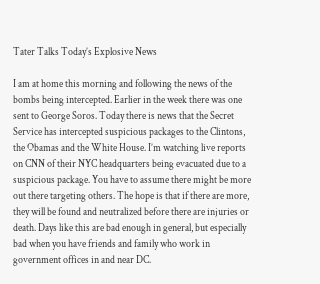Tater Talks Today’s Explosive News

I am at home this morning and following the news of the bombs being intercepted. Earlier in the week there was one sent to George Soros. Today there is news that the Secret Service has intercepted suspicious packages to the Clintons, the Obamas and the White House. I’m watching live reports on CNN of their NYC headquarters being evacuated due to a suspicious package. You have to assume there might be more out there targeting others. The hope is that if there are more, they will be found and neutralized before there are injuries or death. Days like this are bad enough in general, but especially bad when you have friends and family who work in government offices in and near DC.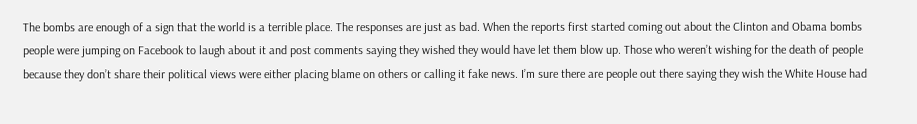The bombs are enough of a sign that the world is a terrible place. The responses are just as bad. When the reports first started coming out about the Clinton and Obama bombs people were jumping on Facebook to laugh about it and post comments saying they wished they would have let them blow up. Those who weren’t wishing for the death of people because they don’t share their political views were either placing blame on others or calling it fake news. I’m sure there are people out there saying they wish the White House had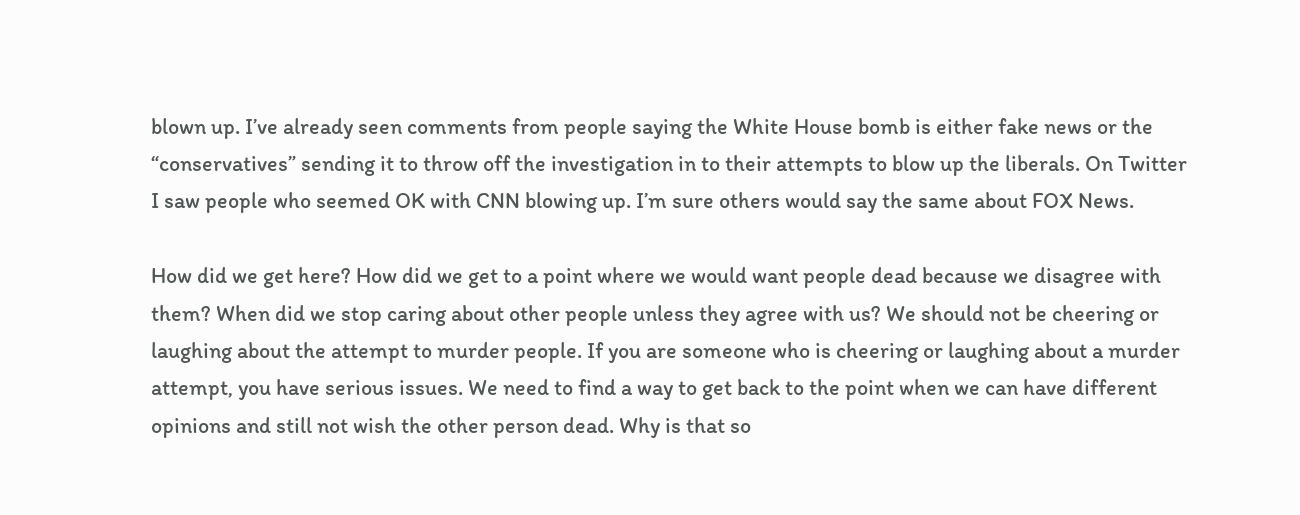blown up. I’ve already seen comments from people saying the White House bomb is either fake news or the “conservatives” sending it to throw off the investigation in to their attempts to blow up the liberals. On Twitter I saw people who seemed OK with CNN blowing up. I’m sure others would say the same about FOX News.

How did we get here? How did we get to a point where we would want people dead because we disagree with them? When did we stop caring about other people unless they agree with us? We should not be cheering or laughing about the attempt to murder people. If you are someone who is cheering or laughing about a murder attempt, you have serious issues. We need to find a way to get back to the point when we can have different opinions and still not wish the other person dead. Why is that so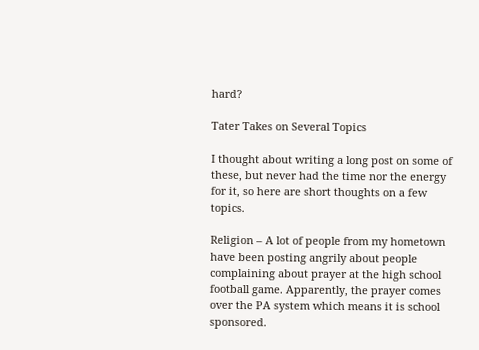hard?

Tater Takes on Several Topics

I thought about writing a long post on some of these, but never had the time nor the energy for it, so here are short thoughts on a few topics.

Religion – A lot of people from my hometown have been posting angrily about people complaining about prayer at the high school football game. Apparently, the prayer comes over the PA system which means it is school sponsored.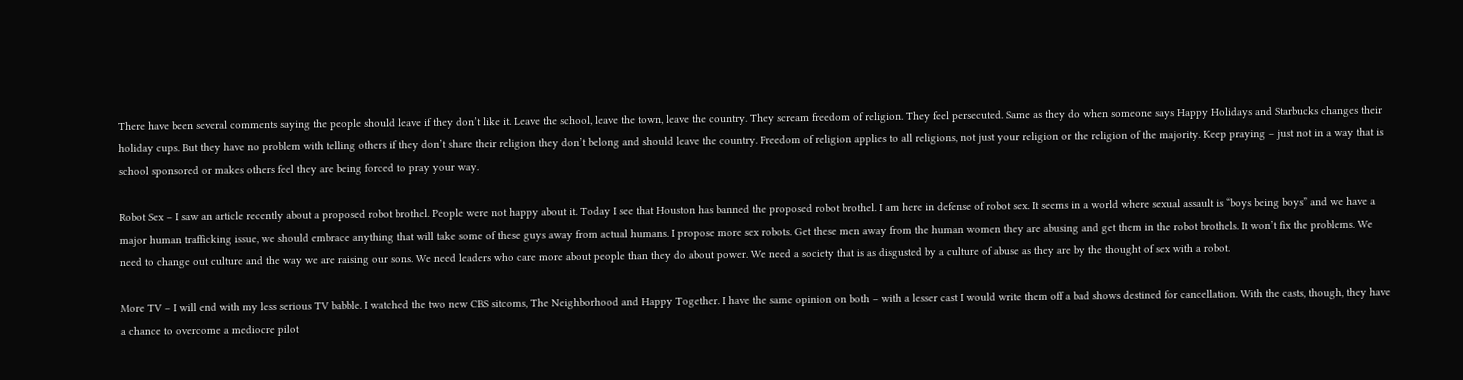There have been several comments saying the people should leave if they don’t like it. Leave the school, leave the town, leave the country. They scream freedom of religion. They feel persecuted. Same as they do when someone says Happy Holidays and Starbucks changes their holiday cups. But they have no problem with telling others if they don’t share their religion they don’t belong and should leave the country. Freedom of religion applies to all religions, not just your religion or the religion of the majority. Keep praying – just not in a way that is school sponsored or makes others feel they are being forced to pray your way.

Robot Sex – I saw an article recently about a proposed robot brothel. People were not happy about it. Today I see that Houston has banned the proposed robot brothel. I am here in defense of robot sex. It seems in a world where sexual assault is “boys being boys” and we have a major human trafficking issue, we should embrace anything that will take some of these guys away from actual humans. I propose more sex robots. Get these men away from the human women they are abusing and get them in the robot brothels. It won’t fix the problems. We need to change out culture and the way we are raising our sons. We need leaders who care more about people than they do about power. We need a society that is as disgusted by a culture of abuse as they are by the thought of sex with a robot.

More TV – I will end with my less serious TV babble. I watched the two new CBS sitcoms, The Neighborhood and Happy Together. I have the same opinion on both – with a lesser cast I would write them off a bad shows destined for cancellation. With the casts, though, they have a chance to overcome a mediocre pilot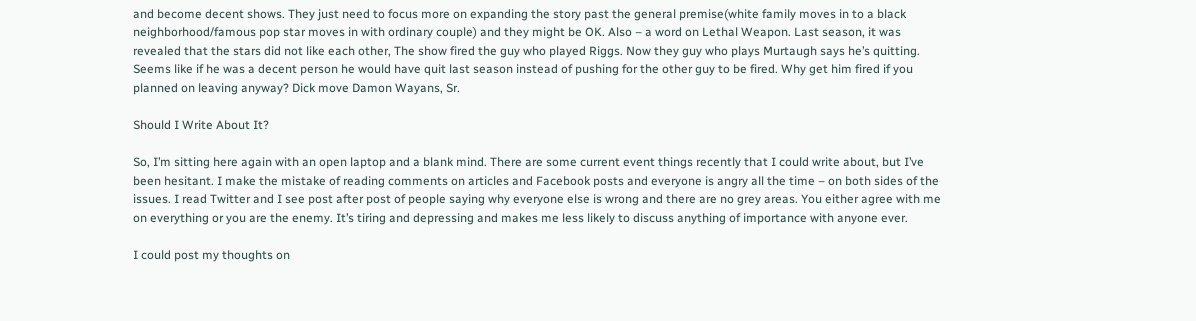and become decent shows. They just need to focus more on expanding the story past the general premise(white family moves in to a black neighborhood/famous pop star moves in with ordinary couple) and they might be OK. Also – a word on Lethal Weapon. Last season, it was revealed that the stars did not like each other, The show fired the guy who played Riggs. Now they guy who plays Murtaugh says he’s quitting. Seems like if he was a decent person he would have quit last season instead of pushing for the other guy to be fired. Why get him fired if you planned on leaving anyway? Dick move Damon Wayans, Sr.

Should I Write About It?

So, I’m sitting here again with an open laptop and a blank mind. There are some current event things recently that I could write about, but I’ve been hesitant. I make the mistake of reading comments on articles and Facebook posts and everyone is angry all the time – on both sides of the issues. I read Twitter and I see post after post of people saying why everyone else is wrong and there are no grey areas. You either agree with me on everything or you are the enemy. It’s tiring and depressing and makes me less likely to discuss anything of importance with anyone ever.

I could post my thoughts on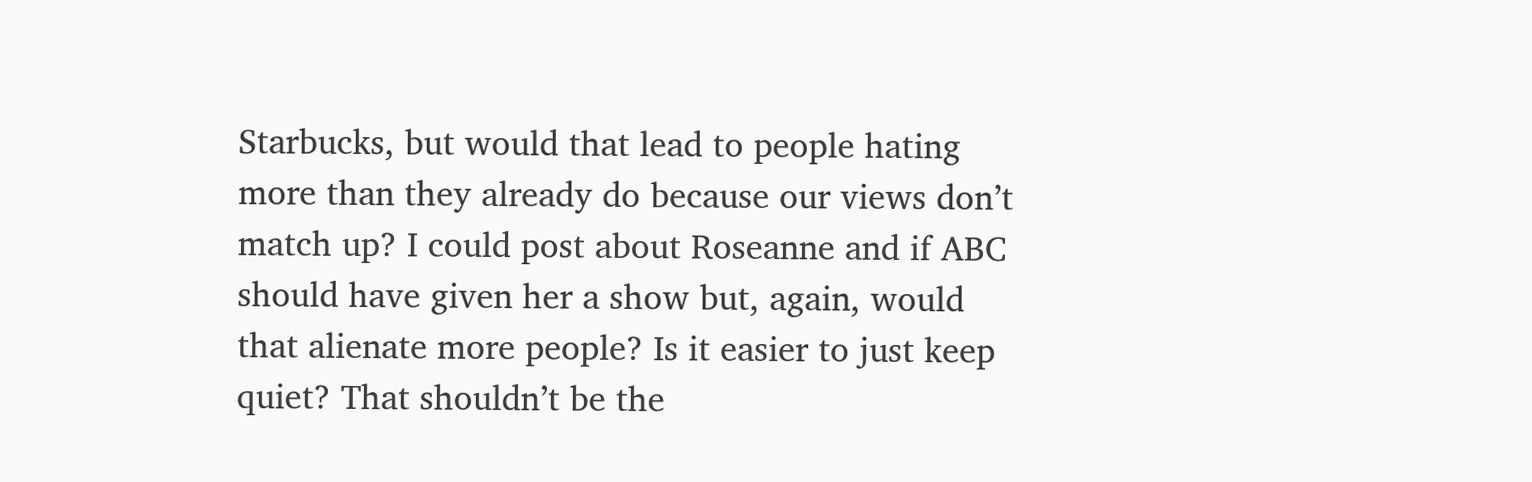Starbucks, but would that lead to people hating more than they already do because our views don’t match up? I could post about Roseanne and if ABC should have given her a show but, again, would that alienate more people? Is it easier to just keep quiet? That shouldn’t be the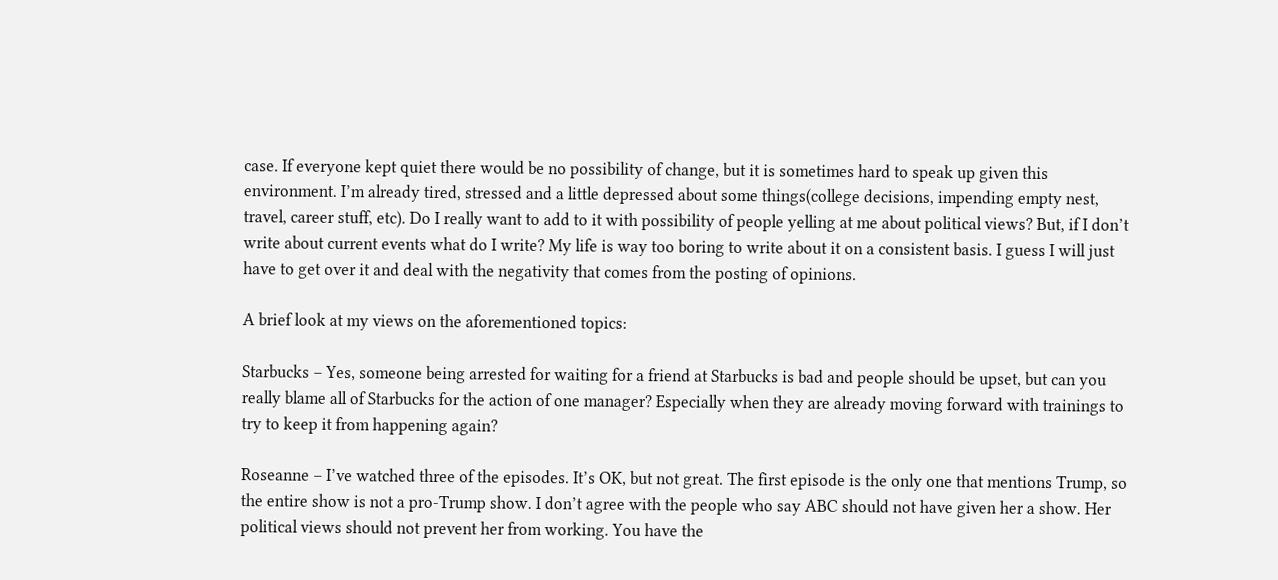case. If everyone kept quiet there would be no possibility of change, but it is sometimes hard to speak up given this environment. I’m already tired, stressed and a little depressed about some things(college decisions, impending empty nest, travel, career stuff, etc). Do I really want to add to it with possibility of people yelling at me about political views? But, if I don’t write about current events what do I write? My life is way too boring to write about it on a consistent basis. I guess I will just have to get over it and deal with the negativity that comes from the posting of opinions.

A brief look at my views on the aforementioned topics:

Starbucks – Yes, someone being arrested for waiting for a friend at Starbucks is bad and people should be upset, but can you really blame all of Starbucks for the action of one manager? Especially when they are already moving forward with trainings to try to keep it from happening again?

Roseanne – I’ve watched three of the episodes. It’s OK, but not great. The first episode is the only one that mentions Trump, so the entire show is not a pro-Trump show. I don’t agree with the people who say ABC should not have given her a show. Her political views should not prevent her from working. You have the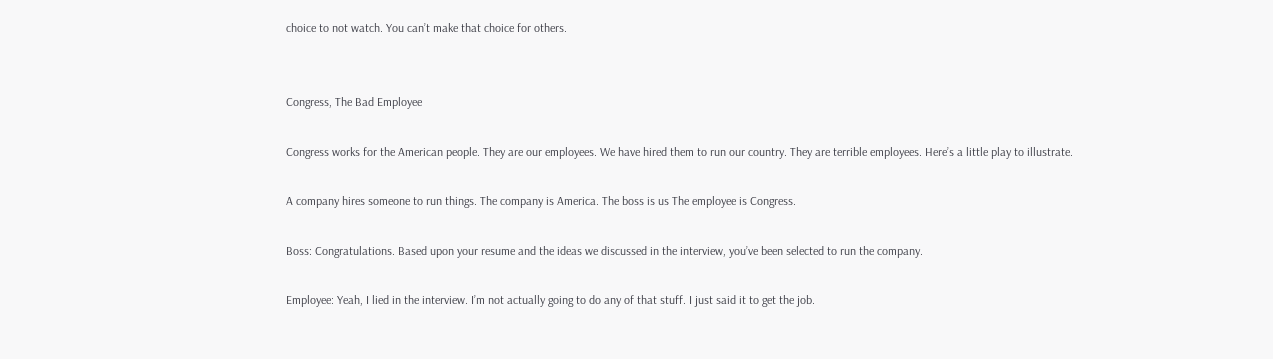choice to not watch. You can’t make that choice for others.


Congress, The Bad Employee

Congress works for the American people. They are our employees. We have hired them to run our country. They are terrible employees. Here’s a little play to illustrate.

A company hires someone to run things. The company is America. The boss is us The employee is Congress.

Boss: Congratulations. Based upon your resume and the ideas we discussed in the interview, you’ve been selected to run the company.

Employee: Yeah, I lied in the interview. I’m not actually going to do any of that stuff. I just said it to get the job.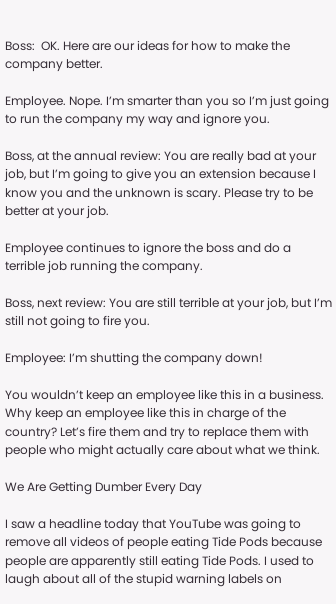Boss:  OK. Here are our ideas for how to make the company better.

Employee. Nope. I’m smarter than you so I’m just going to run the company my way and ignore you.

Boss, at the annual review: You are really bad at your job, but I’m going to give you an extension because I know you and the unknown is scary. Please try to be better at your job.

Employee continues to ignore the boss and do a terrible job running the company.

Boss, next review: You are still terrible at your job, but I’m still not going to fire you.

Employee: I’m shutting the company down!

You wouldn’t keep an employee like this in a business. Why keep an employee like this in charge of the country? Let’s fire them and try to replace them with people who might actually care about what we think.

We Are Getting Dumber Every Day

I saw a headline today that YouTube was going to remove all videos of people eating Tide Pods because people are apparently still eating Tide Pods. I used to laugh about all of the stupid warning labels on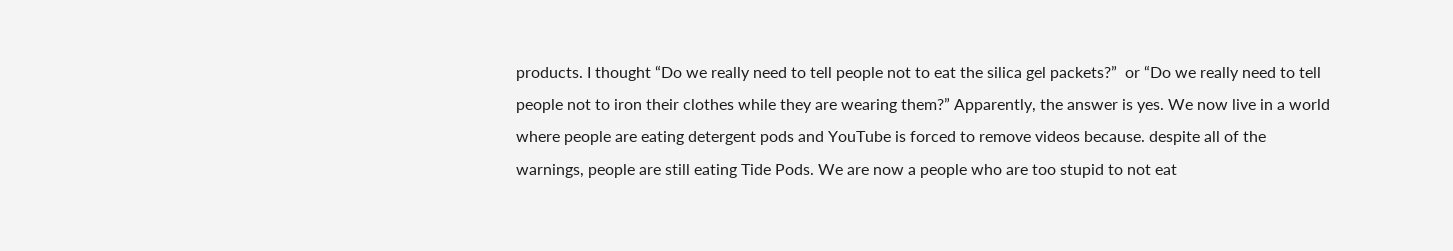products. I thought “Do we really need to tell people not to eat the silica gel packets?”  or “Do we really need to tell people not to iron their clothes while they are wearing them?” Apparently, the answer is yes. We now live in a world where people are eating detergent pods and YouTube is forced to remove videos because. despite all of the warnings, people are still eating Tide Pods. We are now a people who are too stupid to not eat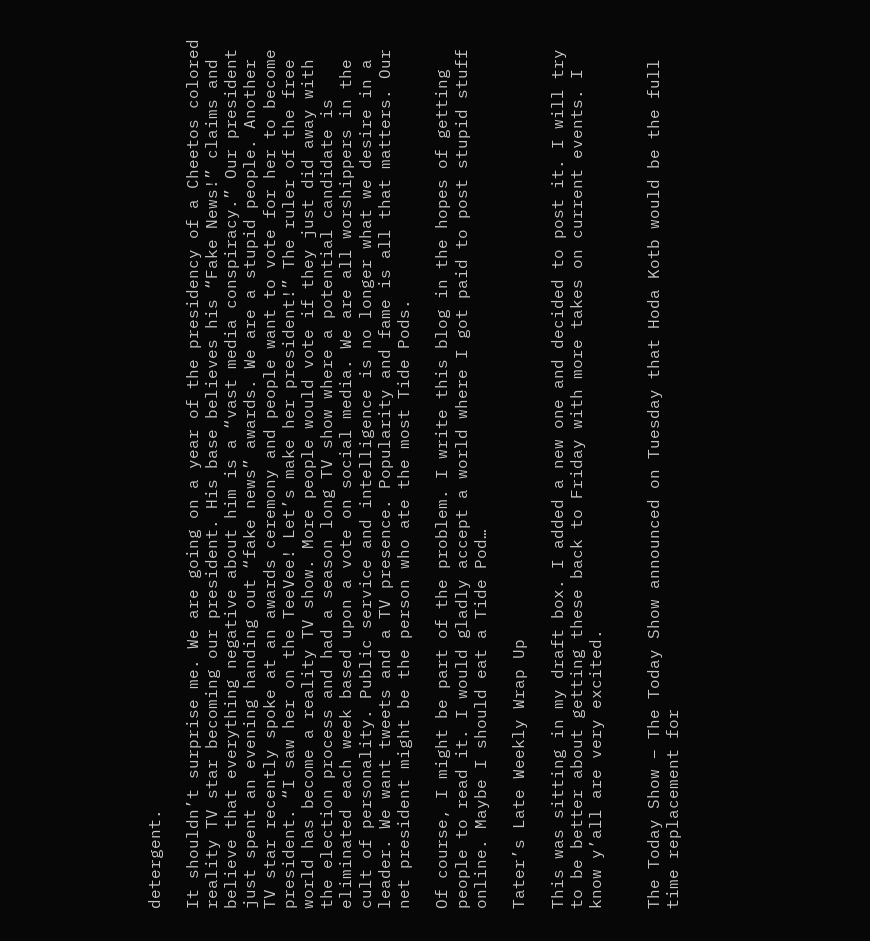detergent.

It shouldn’t surprise me. We are going on a year of the presidency of a Cheetos colored reality TV star becoming our president. His base believes his “Fake News!” claims and believe that everything negative about him is a “vast media conspiracy.” Our president just spent an evening handing out “fake news” awards. We are a stupid people. Another TV star recently spoke at an awards ceremony and people want to vote for her to become president. “I saw her on the TeeVee! Let’s make her president!” The ruler of the free world has become a reality TV show. More people would vote if they just did away with the election process and had a season long TV show where a potential candidate is eliminated each week based upon a vote on social media. We are all worshippers in the cult of personality. Public service and intelligence is no longer what we desire in a leader. We want tweets and a TV presence. Popularity and fame is all that matters. Our net president might be the person who ate the most Tide Pods.

Of course, I might be part of the problem. I write this blog in the hopes of getting people to read it. I would gladly accept a world where I got paid to post stupid stuff online. Maybe I should eat a Tide Pod…

Tater’s Late Weekly Wrap Up

This was sitting in my draft box. I added a new one and decided to post it. I will try to be better about getting these back to Friday with more takes on current events. I know y’all are very excited.


The Today Show – The Today Show announced on Tuesday that Hoda Kotb would be the full time replacement for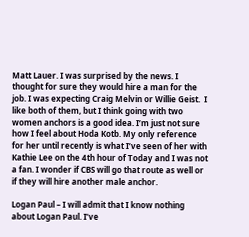Matt Lauer. I was surprised by the news. I thought for sure they would hire a man for the job. I was expecting Craig Melvin or Willie Geist.  I like both of them, but I think going with two women anchors is a good idea. I’m just not sure how I feel about Hoda Kotb. My only reference for her until recently is what I’ve seen of her with Kathie Lee on the 4th hour of Today and I was not a fan. I wonder if CBS will go that route as well or if they will hire another male anchor.

Logan Paul – I will admit that I know nothing about Logan Paul. I’ve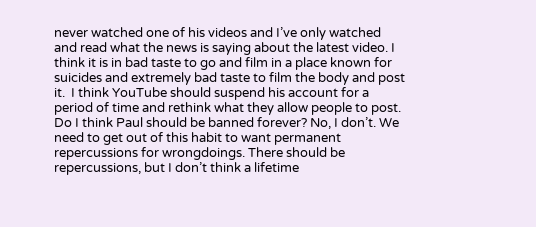never watched one of his videos and I’ve only watched and read what the news is saying about the latest video. I think it is in bad taste to go and film in a place known for suicides and extremely bad taste to film the body and post it.  I think YouTube should suspend his account for a period of time and rethink what they allow people to post. Do I think Paul should be banned forever? No, I don’t. We need to get out of this habit to want permanent repercussions for wrongdoings. There should be repercussions, but I don’t think a lifetime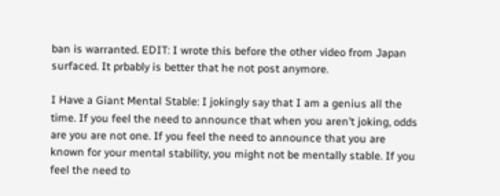ban is warranted. EDIT: I wrote this before the other video from Japan surfaced. It prbably is better that he not post anymore.

I Have a Giant Mental Stable: I jokingly say that I am a genius all the time. If you feel the need to announce that when you aren’t joking, odds are you are not one. If you feel the need to announce that you are known for your mental stability, you might not be mentally stable. If you feel the need to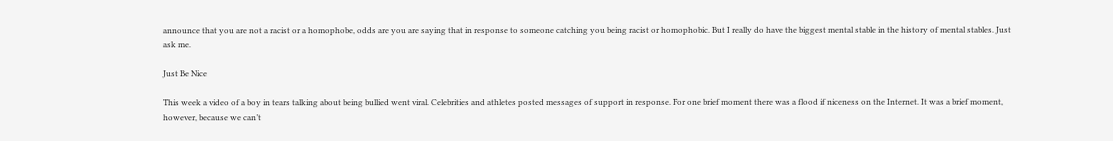announce that you are not a racist or a homophobe, odds are you are saying that in response to someone catching you being racist or homophobic. But I really do have the biggest mental stable in the history of mental stables. Just ask me.

Just Be Nice

This week a video of a boy in tears talking about being bullied went viral. Celebrities and athletes posted messages of support in response. For one brief moment there was a flood if niceness on the Internet. It was a brief moment, however, because we can’t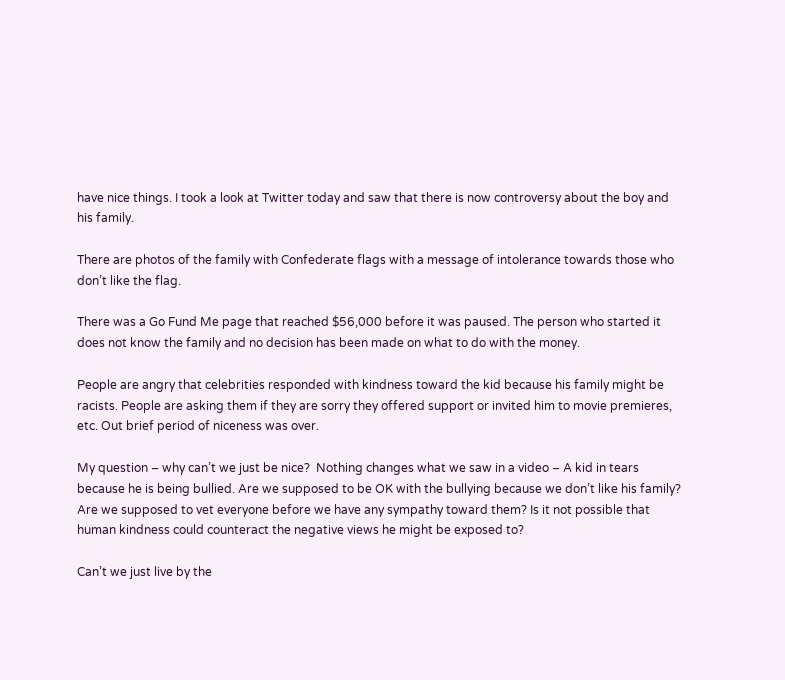have nice things. I took a look at Twitter today and saw that there is now controversy about the boy and his family.

There are photos of the family with Confederate flags with a message of intolerance towards those who don’t like the flag.

There was a Go Fund Me page that reached $56,000 before it was paused. The person who started it does not know the family and no decision has been made on what to do with the money.

People are angry that celebrities responded with kindness toward the kid because his family might be racists. People are asking them if they are sorry they offered support or invited him to movie premieres, etc. Out brief period of niceness was over.

My question – why can’t we just be nice?  Nothing changes what we saw in a video – A kid in tears because he is being bullied. Are we supposed to be OK with the bullying because we don’t like his family? Are we supposed to vet everyone before we have any sympathy toward them? Is it not possible that human kindness could counteract the negative views he might be exposed to?

Can’t we just live by the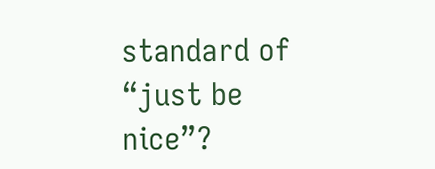standard of “just be nice”?